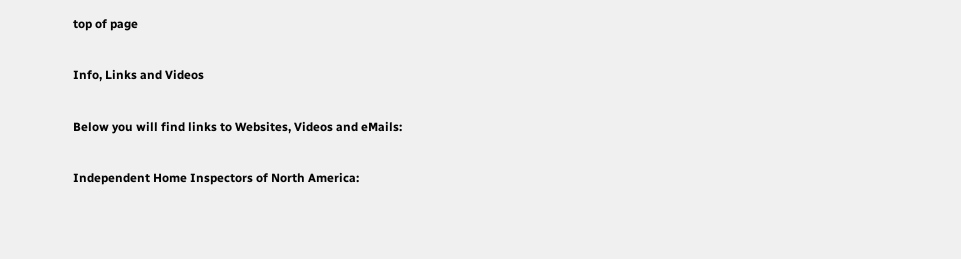top of page

Info, Links and Videos

Below you will find links to Websites, Videos and eMails:

Independent Home Inspectors of North America: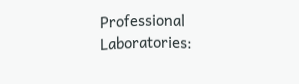Professional Laboratories: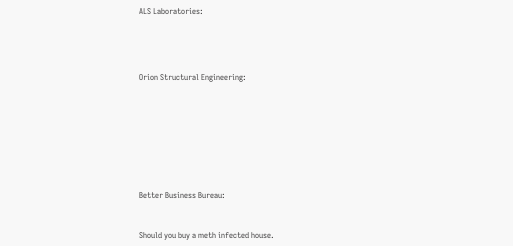ALS Laboratories:




Orion Structural Engineering:








Better Business Bureau:


Should you buy a meth infected house.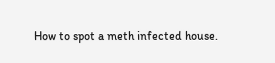How to spot a meth infected house.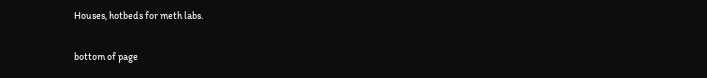Houses, hotbeds for meth labs.

bottom of page